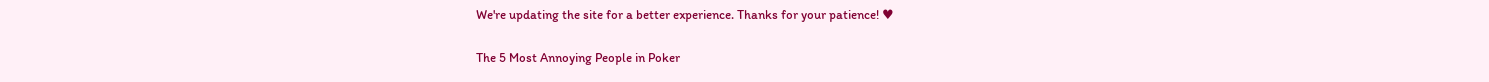We're updating the site for a better experience. Thanks for your patience! ♥

The 5 Most Annoying People in Poker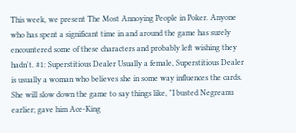This week, we present The Most Annoying People in Poker. Anyone who has spent a significant time in and around the game has surely encountered some of these characters and probably left wishing they hadn't. #1: Superstitious Dealer Usually a female, Superstitious Dealer is usually a woman who believes she in some way influences the cards. She will slow down the game to say things like, "I busted Negreanu earlier; gave him Ace-King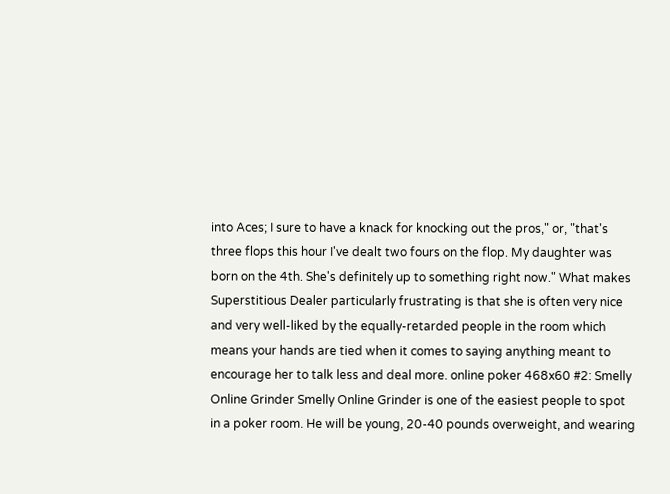into Aces; I sure to have a knack for knocking out the pros," or, "that's three flops this hour I've dealt two fours on the flop. My daughter was born on the 4th. She's definitely up to something right now." What makes Superstitious Dealer particularly frustrating is that she is often very nice and very well-liked by the equally-retarded people in the room which means your hands are tied when it comes to saying anything meant to encourage her to talk less and deal more. online poker 468x60 #2: Smelly Online Grinder Smelly Online Grinder is one of the easiest people to spot in a poker room. He will be young, 20-40 pounds overweight, and wearing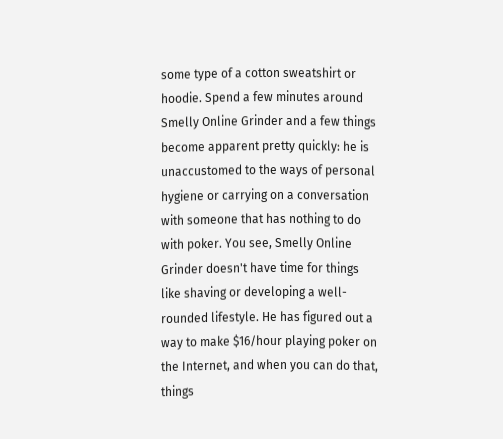some type of a cotton sweatshirt or hoodie. Spend a few minutes around Smelly Online Grinder and a few things become apparent pretty quickly: he is unaccustomed to the ways of personal hygiene or carrying on a conversation with someone that has nothing to do with poker. You see, Smelly Online Grinder doesn't have time for things like shaving or developing a well-rounded lifestyle. He has figured out a way to make $16/hour playing poker on the Internet, and when you can do that, things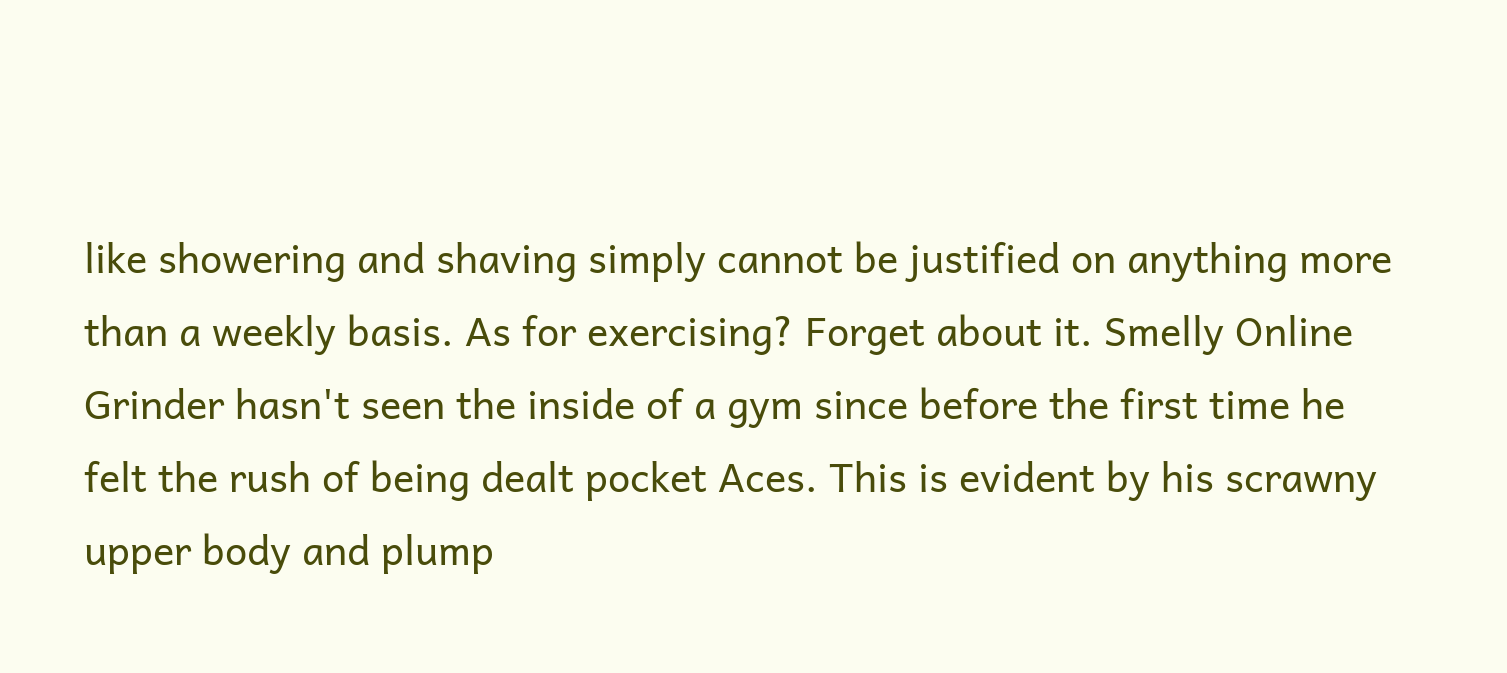like showering and shaving simply cannot be justified on anything more than a weekly basis. As for exercising? Forget about it. Smelly Online Grinder hasn't seen the inside of a gym since before the first time he felt the rush of being dealt pocket Aces. This is evident by his scrawny upper body and plump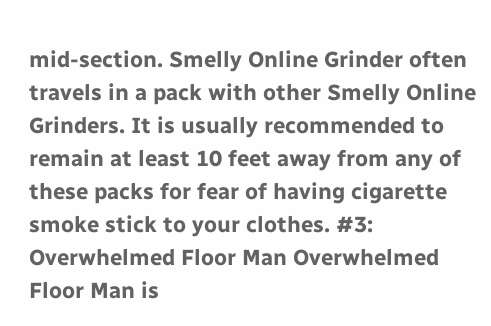mid-section. Smelly Online Grinder often travels in a pack with other Smelly Online Grinders. It is usually recommended to remain at least 10 feet away from any of these packs for fear of having cigarette smoke stick to your clothes. #3: Overwhelmed Floor Man Overwhelmed Floor Man is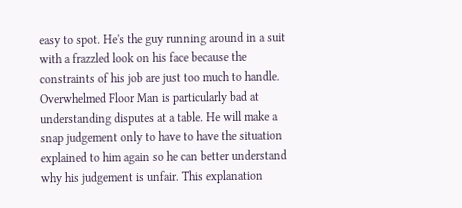easy to spot. He's the guy running around in a suit with a frazzled look on his face because the constraints of his job are just too much to handle. Overwhelmed Floor Man is particularly bad at understanding disputes at a table. He will make a snap judgement only to have to have the situation explained to him again so he can better understand why his judgement is unfair. This explanation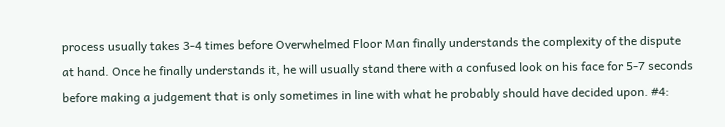process usually takes 3-4 times before Overwhelmed Floor Man finally understands the complexity of the dispute at hand. Once he finally understands it, he will usually stand there with a confused look on his face for 5-7 seconds before making a judgement that is only sometimes in line with what he probably should have decided upon. #4: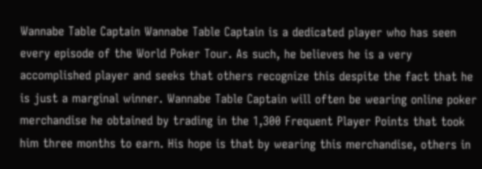Wannabe Table Captain Wannabe Table Captain is a dedicated player who has seen every episode of the World Poker Tour. As such, he believes he is a very accomplished player and seeks that others recognize this despite the fact that he is just a marginal winner. Wannabe Table Captain will often be wearing online poker merchandise he obtained by trading in the 1,300 Frequent Player Points that took him three months to earn. His hope is that by wearing this merchandise, others in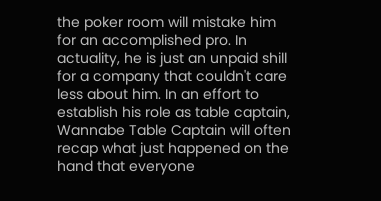the poker room will mistake him for an accomplished pro. In actuality, he is just an unpaid shill for a company that couldn't care less about him. In an effort to establish his role as table captain, Wannabe Table Captain will often recap what just happened on the hand that everyone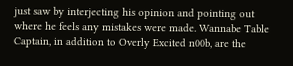just saw by interjecting his opinion and pointing out where he feels any mistakes were made. Wannabe Table Captain, in addition to Overly Excited n00b, are the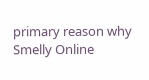primary reason why Smelly Online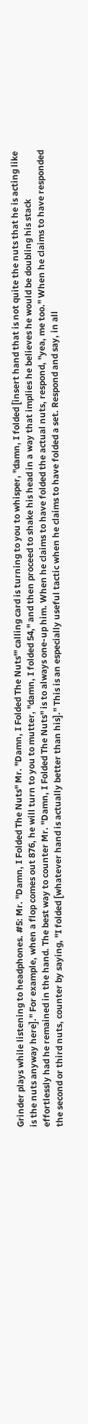Grinder plays while listening to headphones. #5: Mr. "Damn, I Folded The Nuts" Mr. "Damn, I Folded The Nuts'" calling card is turning to you to whisper, "damn, I folded [insert hand that is not quite the nuts that he is acting like is the nuts anyway here]." For example, when a flop comes out 876, he will turn to you to mutter, "damn, I folded 54," and then proceed to shake his head in a way that implies he believes he would be doubling his stack effortlessly had he remained in the hand. The best way to counter Mr. "Damn, I Folded The Nuts" is to always one-up him. When he claims to have folded the actual nuts, respond, "yea, me too." When he claims to have responded the second or third nuts, counter by saying, "I folded [whatever hand is actually better than his]." This is an especially useful tactic when he claims to have folded a set. Respond and say, in all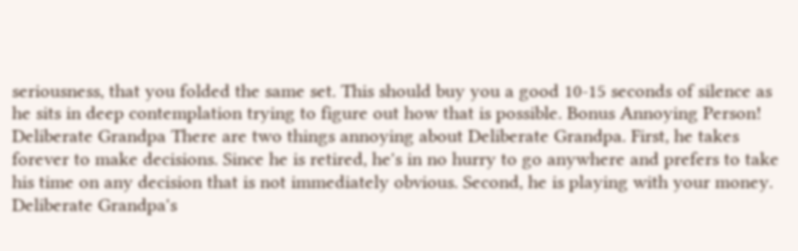seriousness, that you folded the same set. This should buy you a good 10-15 seconds of silence as he sits in deep contemplation trying to figure out how that is possible. Bonus Annoying Person! Deliberate Grandpa There are two things annoying about Deliberate Grandpa. First, he takes forever to make decisions. Since he is retired, he's in no hurry to go anywhere and prefers to take his time on any decision that is not immediately obvious. Second, he is playing with your money. Deliberate Grandpa's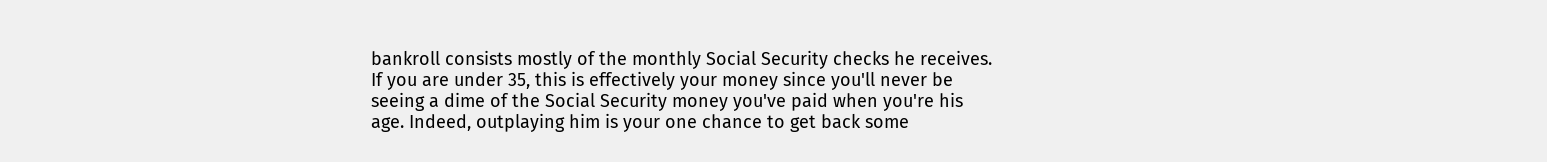bankroll consists mostly of the monthly Social Security checks he receives. If you are under 35, this is effectively your money since you'll never be seeing a dime of the Social Security money you've paid when you're his age. Indeed, outplaying him is your one chance to get back some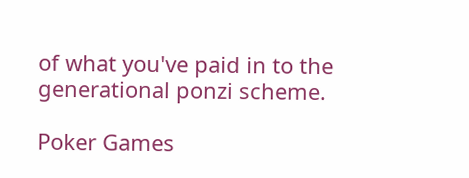of what you've paid in to the generational ponzi scheme.

Poker Games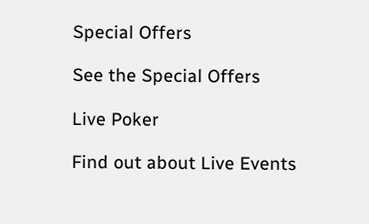Special Offers

See the Special Offers

Live Poker

Find out about Live Events